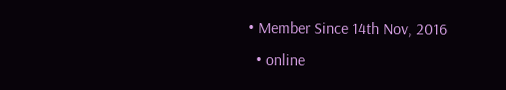• Member Since 14th Nov, 2016
  • online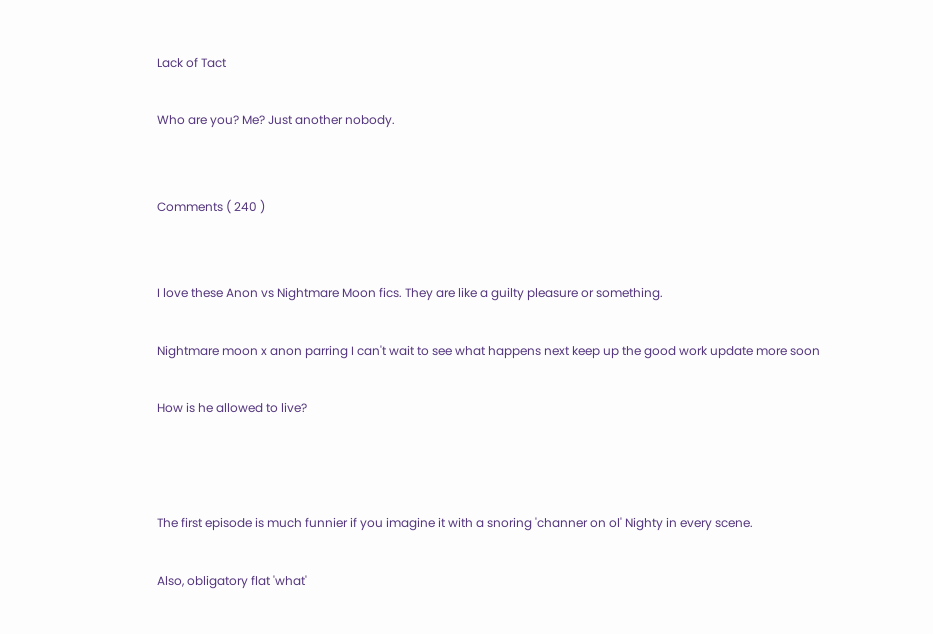Lack of Tact

Who are you? Me? Just another nobody.


Comments ( 240 )


I love these Anon vs Nightmare Moon fics. They are like a guilty pleasure or something.

Nightmare moon x anon parring I can't wait to see what happens next keep up the good work update more soon

How is he allowed to live?



The first episode is much funnier if you imagine it with a snoring 'channer on ol' Nighty in every scene.

Also, obligatory flat 'what'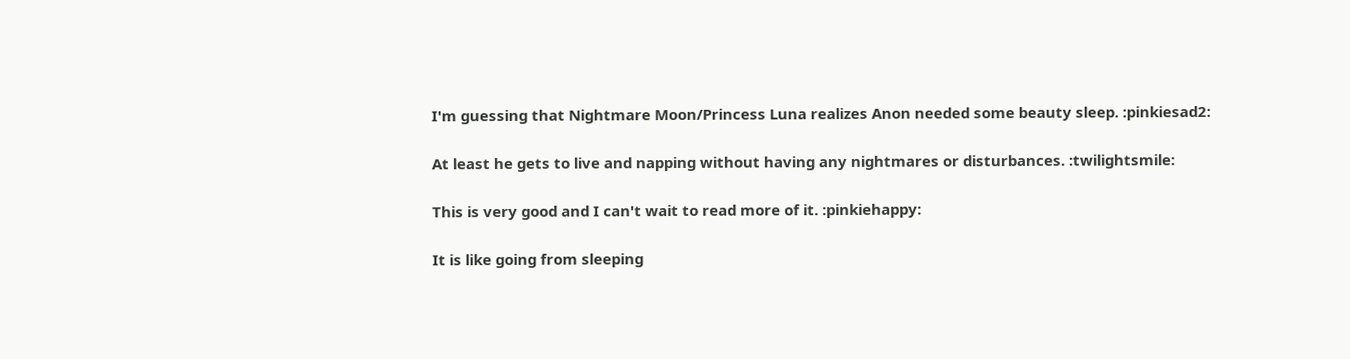I'm guessing that Nightmare Moon/Princess Luna realizes Anon needed some beauty sleep. :pinkiesad2:

At least he gets to live and napping without having any nightmares or disturbances. :twilightsmile:

This is very good and I can't wait to read more of it. :pinkiehappy:

It is like going from sleeping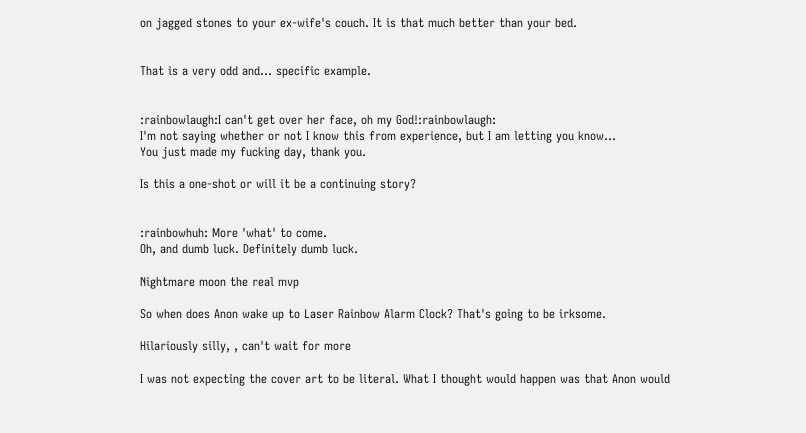on jagged stones to your ex-wife's couch. It is that much better than your bed.


That is a very odd and... specific example.


:rainbowlaugh:I can't get over her face, oh my God!:rainbowlaugh:
I'm not saying whether or not I know this from experience, but I am letting you know...
You just made my fucking day, thank you.

Is this a one-shot or will it be a continuing story?


:rainbowhuh: More 'what' to come.
Oh, and dumb luck. Definitely dumb luck.

Nightmare moon the real mvp

So when does Anon wake up to Laser Rainbow Alarm Clock? That's going to be irksome.

Hilariously silly, , can't wait for more

I was not expecting the cover art to be literal. What I thought would happen was that Anon would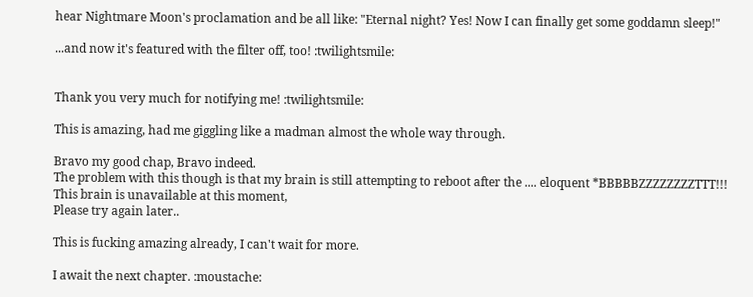hear Nightmare Moon's proclamation and be all like: "Eternal night? Yes! Now I can finally get some goddamn sleep!"

...and now it's featured with the filter off, too! :twilightsmile:


Thank you very much for notifying me! :twilightsmile:

This is amazing, had me giggling like a madman almost the whole way through.

Bravo my good chap, Bravo indeed.
The problem with this though is that my brain is still attempting to reboot after the .... eloquent *BBBBBZZZZZZZZTTT!!!
This brain is unavailable at this moment,
Please try again later..

This is fucking amazing already, I can't wait for more.

I await the next chapter. :moustache: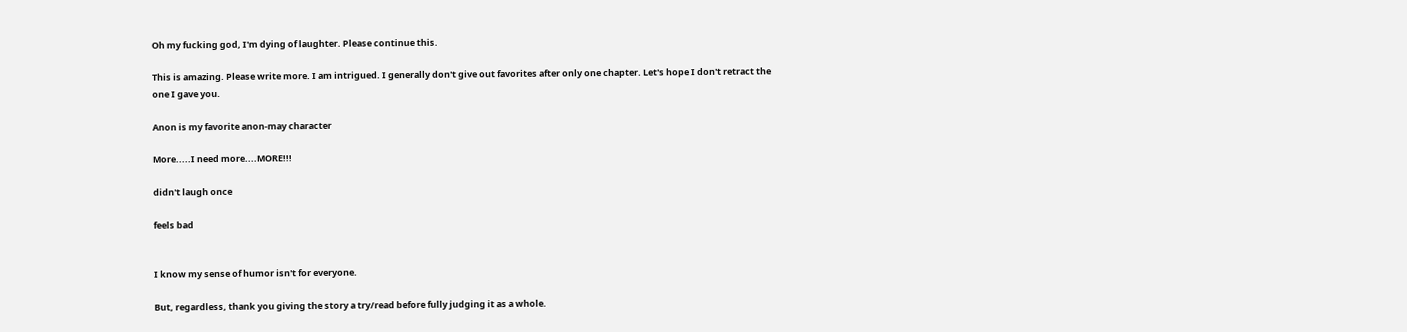Oh my fucking god, I'm dying of laughter. Please continue this.

This is amazing. Please write more. I am intrigued. I generally don't give out favorites after only one chapter. Let's hope I don't retract the one I gave you.

Anon is my favorite anon-may character

More.....I need more....MORE!!!

didn't laugh once

feels bad


I know my sense of humor isn't for everyone.

But, regardless, thank you giving the story a try/read before fully judging it as a whole.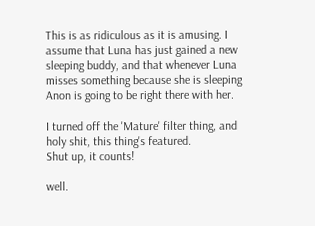This is as ridiculous as it is amusing. I assume that Luna has just gained a new sleeping buddy, and that whenever Luna misses something because she is sleeping Anon is going to be right there with her.

I turned off the 'Mature' filter thing, and holy shit, this thing's featured.
Shut up, it counts!

well.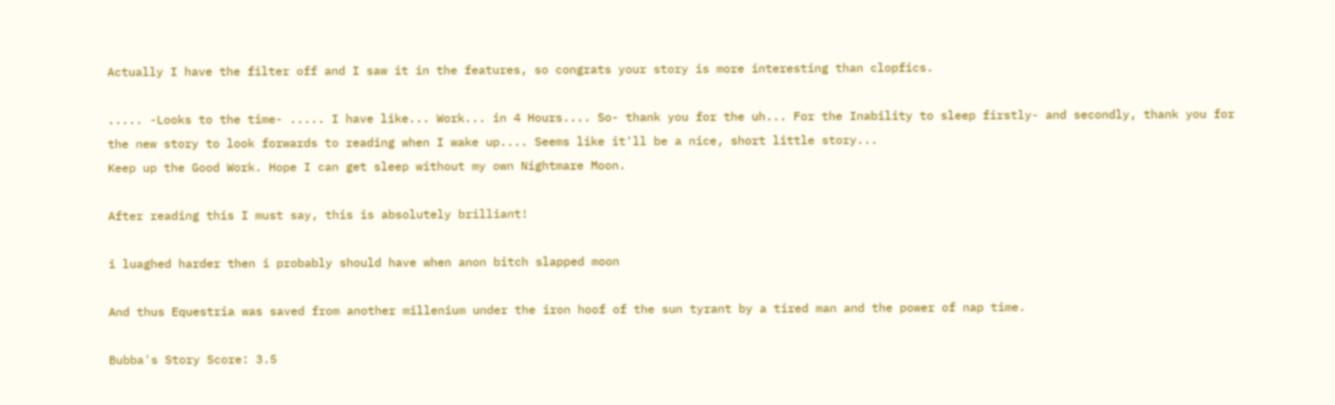Actually I have the filter off and I saw it in the features, so congrats your story is more interesting than clopfics.

..... -Looks to the time- ..... I have like... Work... in 4 Hours.... So- thank you for the uh... For the Inability to sleep firstly- and secondly, thank you for the new story to look forwards to reading when I wake up.... Seems like it'll be a nice, short little story...
Keep up the Good Work. Hope I can get sleep without my own Nightmare Moon.

After reading this I must say, this is absolutely brilliant!

i luaghed harder then i probably should have when anon bitch slapped moon

And thus Equestria was saved from another millenium under the iron hoof of the sun tyrant by a tired man and the power of nap time.

Bubba's Story Score: 3.5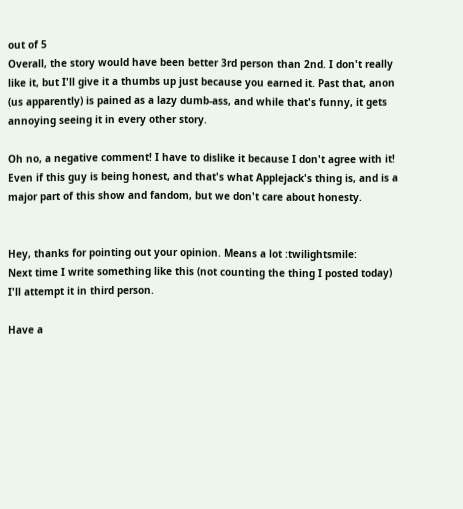out of 5
Overall, the story would have been better 3rd person than 2nd. I don't really like it, but I'll give it a thumbs up just because you earned it. Past that, anon (us apparently) is pained as a lazy dumb-ass, and while that's funny, it gets annoying seeing it in every other story.

Oh no, a negative comment! I have to dislike it because I don't agree with it! Even if this guy is being honest, and that's what Applejack's thing is, and is a major part of this show and fandom, but we don't care about honesty.


Hey, thanks for pointing out your opinion. Means a lot :twilightsmile:
Next time I write something like this (not counting the thing I posted today) I'll attempt it in third person.

Have a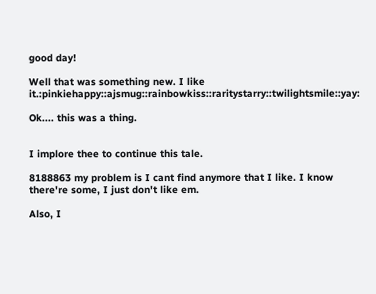good day!

Well that was something new. I like it.:pinkiehappy::ajsmug::rainbowkiss::raritystarry::twilightsmile::yay:

Ok.... this was a thing.


I implore thee to continue this tale.

8188863 my problem is I cant find anymore that I like. I know there're some, I just don't like em.

Also, I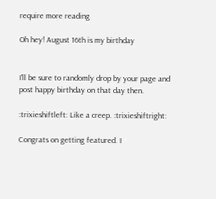require more reading

Oh hey! August 16th is my birthday


I'll be sure to randomly drop by your page and post happy birthday on that day then.

:trixieshiftleft: Like a creep. :trixieshiftright:

Congrats on getting featured. I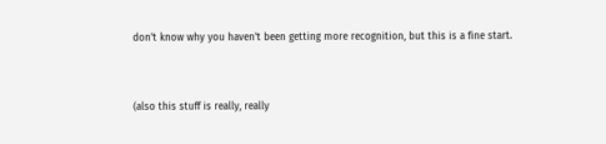don't know why you haven't been getting more recognition, but this is a fine start.


(also this stuff is really, really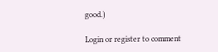good.)

Login or register to comment